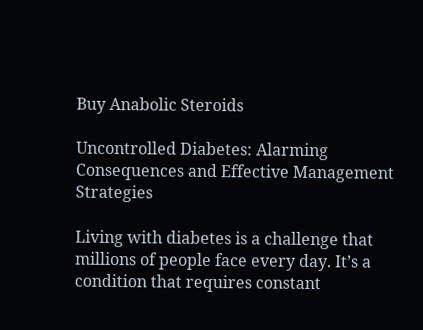Buy Anabolic Steroids

Uncontrolled Diabetes: Alarming Consequences and Effective Management Strategies

Living with diabetes is a challenge that millions of people face every day. It’s a condition that requires constant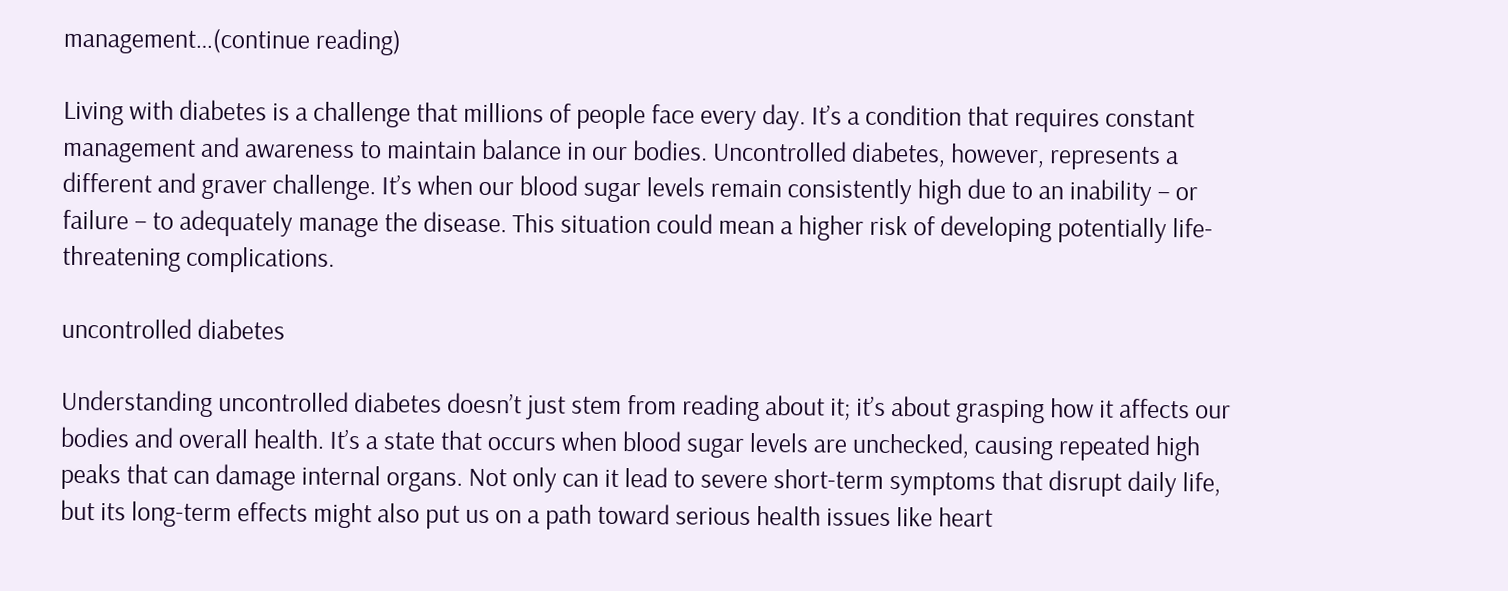management…(continue reading)

Living with diabetes is a challenge that millions of people face every day. It’s a condition that requires constant management and awareness to maintain balance in our bodies. Uncontrolled diabetes, however, represents a different and graver challenge. It’s when our blood sugar levels remain consistently high due to an inability – or failure – to adequately manage the disease. This situation could mean a higher risk of developing potentially life-threatening complications.

uncontrolled diabetes

Understanding uncontrolled diabetes doesn’t just stem from reading about it; it’s about grasping how it affects our bodies and overall health. It’s a state that occurs when blood sugar levels are unchecked, causing repeated high peaks that can damage internal organs. Not only can it lead to severe short-term symptoms that disrupt daily life, but its long-term effects might also put us on a path toward serious health issues like heart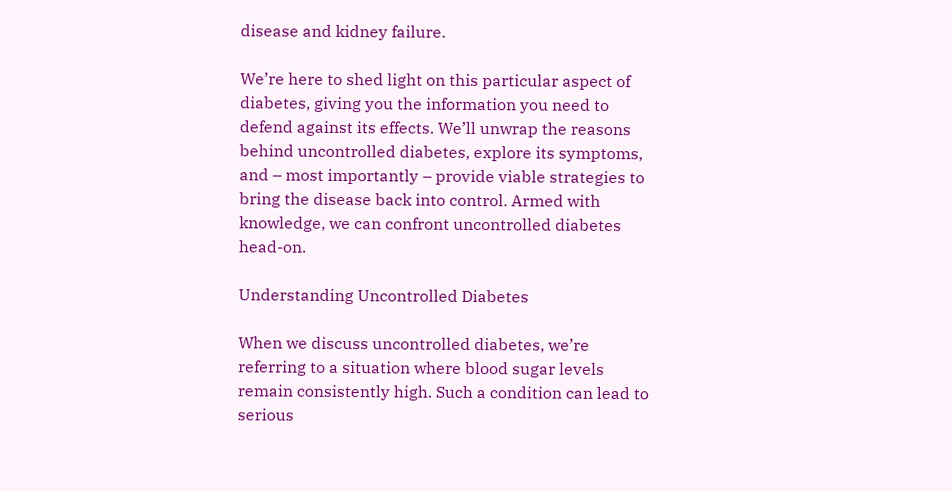disease and kidney failure.

We’re here to shed light on this particular aspect of diabetes, giving you the information you need to defend against its effects. We’ll unwrap the reasons behind uncontrolled diabetes, explore its symptoms, and – most importantly – provide viable strategies to bring the disease back into control. Armed with knowledge, we can confront uncontrolled diabetes head-on.

Understanding Uncontrolled Diabetes

When we discuss uncontrolled diabetes, we’re referring to a situation where blood sugar levels remain consistently high. Such a condition can lead to serious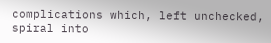complications which, left unchecked, spiral into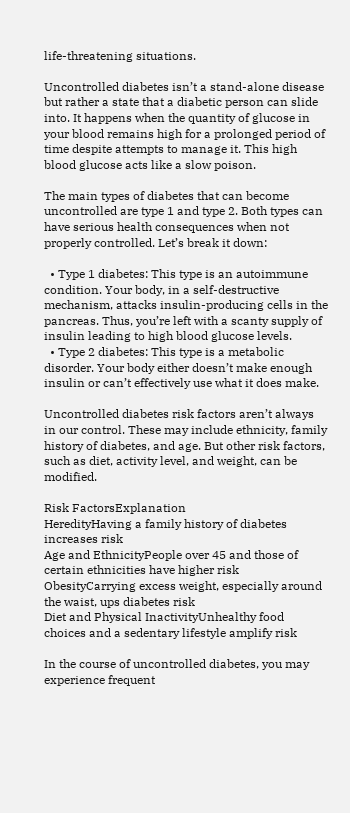life-threatening situations.

Uncontrolled diabetes isn’t a stand-alone disease but rather a state that a diabetic person can slide into. It happens when the quantity of glucose in your blood remains high for a prolonged period of time despite attempts to manage it. This high blood glucose acts like a slow poison.

The main types of diabetes that can become uncontrolled are type 1 and type 2. Both types can have serious health consequences when not properly controlled. Let’s break it down:

  • Type 1 diabetes: This type is an autoimmune condition. Your body, in a self-destructive mechanism, attacks insulin-producing cells in the pancreas. Thus, you’re left with a scanty supply of insulin leading to high blood glucose levels.
  • Type 2 diabetes: This type is a metabolic disorder. Your body either doesn’t make enough insulin or can’t effectively use what it does make.

Uncontrolled diabetes risk factors aren’t always in our control. These may include ethnicity, family history of diabetes, and age. But other risk factors, such as diet, activity level, and weight, can be modified.

Risk FactorsExplanation
HeredityHaving a family history of diabetes increases risk
Age and EthnicityPeople over 45 and those of certain ethnicities have higher risk
ObesityCarrying excess weight, especially around the waist, ups diabetes risk
Diet and Physical InactivityUnhealthy food choices and a sedentary lifestyle amplify risk

In the course of uncontrolled diabetes, you may experience frequent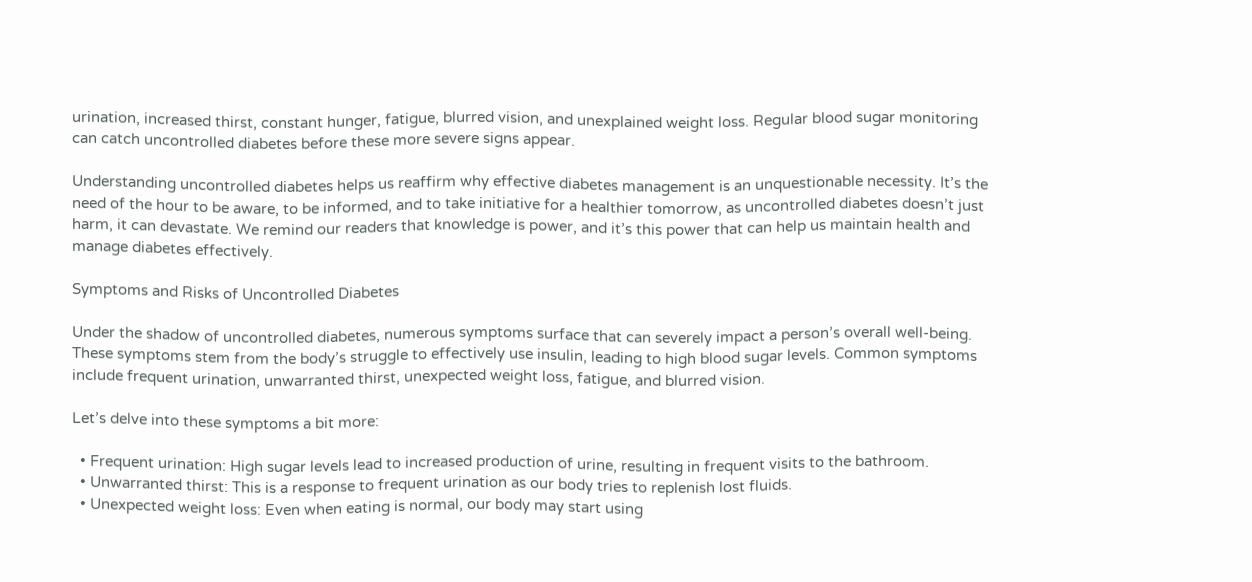urination, increased thirst, constant hunger, fatigue, blurred vision, and unexplained weight loss. Regular blood sugar monitoring can catch uncontrolled diabetes before these more severe signs appear.

Understanding uncontrolled diabetes helps us reaffirm why effective diabetes management is an unquestionable necessity. It’s the need of the hour to be aware, to be informed, and to take initiative for a healthier tomorrow, as uncontrolled diabetes doesn’t just harm, it can devastate. We remind our readers that knowledge is power, and it’s this power that can help us maintain health and manage diabetes effectively.

Symptoms and Risks of Uncontrolled Diabetes

Under the shadow of uncontrolled diabetes, numerous symptoms surface that can severely impact a person’s overall well-being. These symptoms stem from the body’s struggle to effectively use insulin, leading to high blood sugar levels. Common symptoms include frequent urination, unwarranted thirst, unexpected weight loss, fatigue, and blurred vision.

Let’s delve into these symptoms a bit more:

  • Frequent urination: High sugar levels lead to increased production of urine, resulting in frequent visits to the bathroom.
  • Unwarranted thirst: This is a response to frequent urination as our body tries to replenish lost fluids.
  • Unexpected weight loss: Even when eating is normal, our body may start using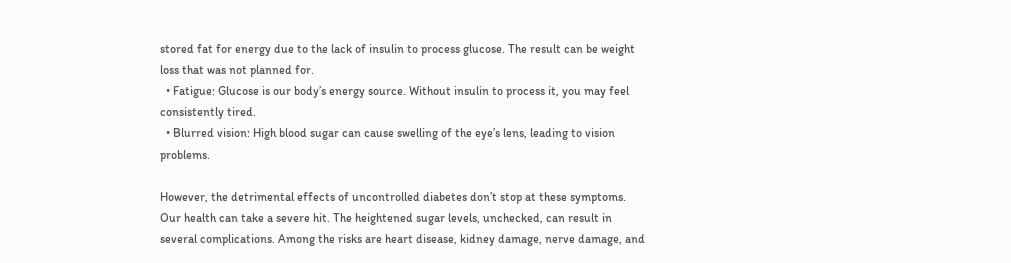stored fat for energy due to the lack of insulin to process glucose. The result can be weight loss that was not planned for.
  • Fatigue: Glucose is our body’s energy source. Without insulin to process it, you may feel consistently tired.
  • Blurred vision: High blood sugar can cause swelling of the eye’s lens, leading to vision problems.

However, the detrimental effects of uncontrolled diabetes don’t stop at these symptoms. Our health can take a severe hit. The heightened sugar levels, unchecked, can result in several complications. Among the risks are heart disease, kidney damage, nerve damage, and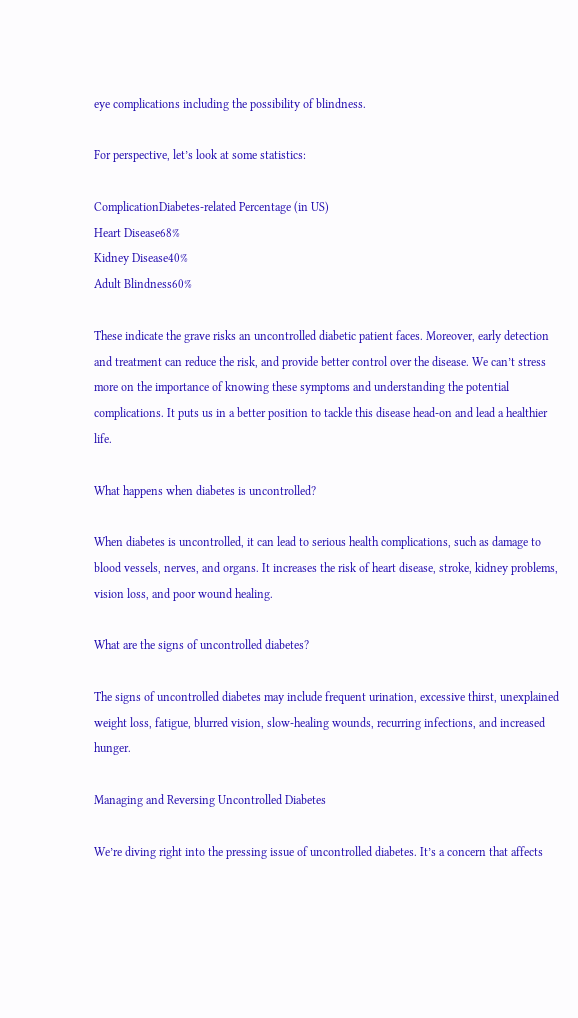eye complications including the possibility of blindness.

For perspective, let’s look at some statistics:

ComplicationDiabetes-related Percentage (in US)
Heart Disease68%
Kidney Disease40%
Adult Blindness60%

These indicate the grave risks an uncontrolled diabetic patient faces. Moreover, early detection and treatment can reduce the risk, and provide better control over the disease. We can’t stress more on the importance of knowing these symptoms and understanding the potential complications. It puts us in a better position to tackle this disease head-on and lead a healthier life.

What happens when diabetes is uncontrolled?

When diabetes is uncontrolled, it can lead to serious health complications, such as damage to blood vessels, nerves, and organs. It increases the risk of heart disease, stroke, kidney problems, vision loss, and poor wound healing.

What are the signs of uncontrolled diabetes?

The signs of uncontrolled diabetes may include frequent urination, excessive thirst, unexplained weight loss, fatigue, blurred vision, slow-healing wounds, recurring infections, and increased hunger.

Managing and Reversing Uncontrolled Diabetes

We’re diving right into the pressing issue of uncontrolled diabetes. It’s a concern that affects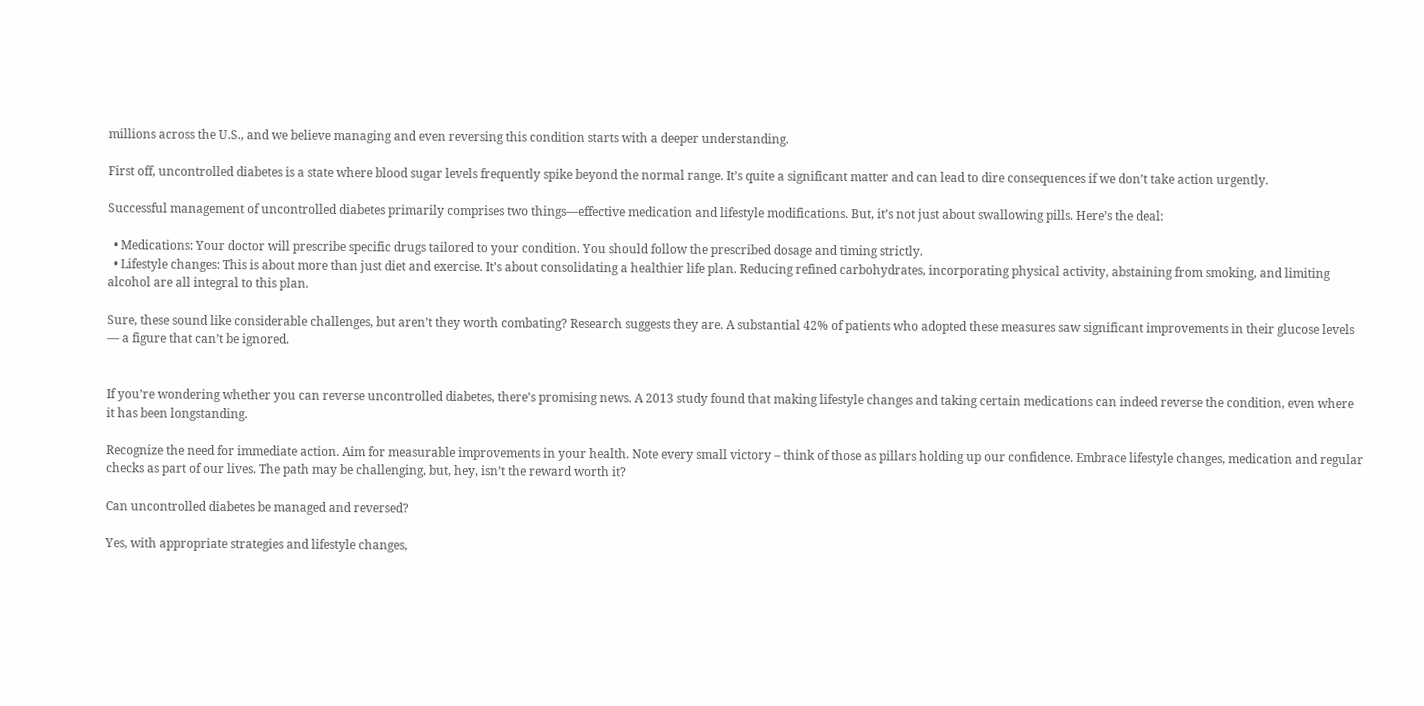millions across the U.S., and we believe managing and even reversing this condition starts with a deeper understanding.

First off, uncontrolled diabetes is a state where blood sugar levels frequently spike beyond the normal range. It’s quite a significant matter and can lead to dire consequences if we don’t take action urgently.

Successful management of uncontrolled diabetes primarily comprises two things—effective medication and lifestyle modifications. But, it’s not just about swallowing pills. Here’s the deal:

  • Medications: Your doctor will prescribe specific drugs tailored to your condition. You should follow the prescribed dosage and timing strictly.
  • Lifestyle changes: This is about more than just diet and exercise. It’s about consolidating a healthier life plan. Reducing refined carbohydrates, incorporating physical activity, abstaining from smoking, and limiting alcohol are all integral to this plan.

Sure, these sound like considerable challenges, but aren’t they worth combating? Research suggests they are. A substantial 42% of patients who adopted these measures saw significant improvements in their glucose levels — a figure that can’t be ignored.


If you’re wondering whether you can reverse uncontrolled diabetes, there’s promising news. A 2013 study found that making lifestyle changes and taking certain medications can indeed reverse the condition, even where it has been longstanding.

Recognize the need for immediate action. Aim for measurable improvements in your health. Note every small victory – think of those as pillars holding up our confidence. Embrace lifestyle changes, medication and regular checks as part of our lives. The path may be challenging, but, hey, isn’t the reward worth it?

Can uncontrolled diabetes be managed and reversed?

Yes, with appropriate strategies and lifestyle changes,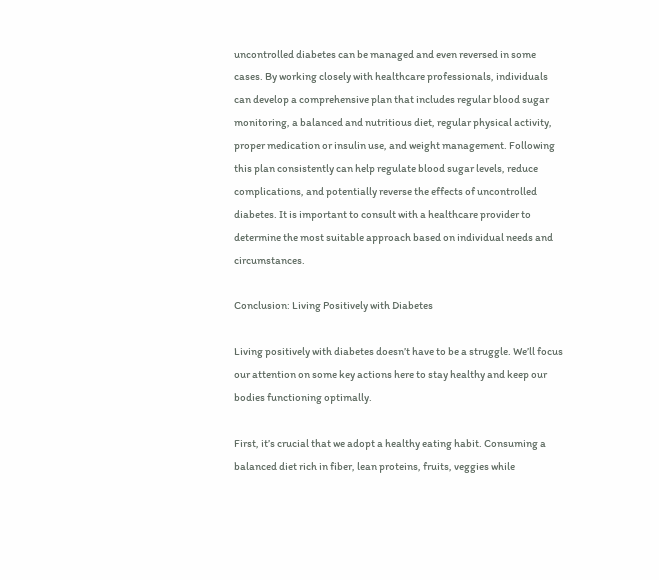uncontrolled diabetes can be managed and even reversed in some cases. By working closely with healthcare professionals, individuals can develop a comprehensive plan that includes regular blood sugar monitoring, a balanced and nutritious diet, regular physical activity, proper medication or insulin use, and weight management. Following this plan consistently can help regulate blood sugar levels, reduce complications, and potentially reverse the effects of uncontrolled diabetes. It is important to consult with a healthcare provider to determine the most suitable approach based on individual needs and circumstances.

Conclusion: Living Positively with Diabetes

Living positively with diabetes doesn’t have to be a struggle. We’ll focus our attention on some key actions here to stay healthy and keep our bodies functioning optimally.

First, it’s crucial that we adopt a healthy eating habit. Consuming a balanced diet rich in fiber, lean proteins, fruits, veggies while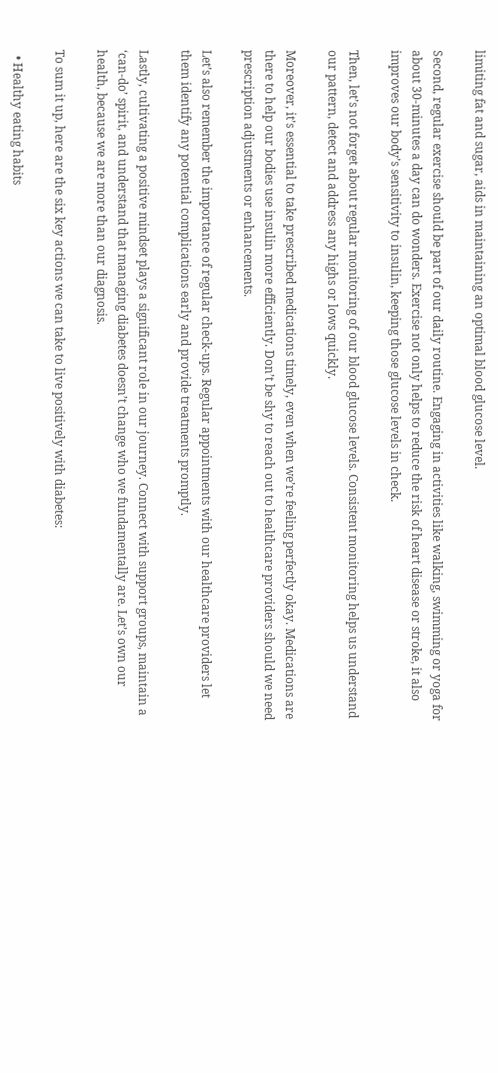limiting fat and sugar, aids in maintaining an optimal blood glucose level.

Second, regular exercise should be part of our daily routine. Engaging in activities like walking, swimming or yoga for about 30-minutes a day can do wonders. Exercise not only helps to reduce the risk of heart disease or stroke, it also improves our body’s sensitivity to insulin, keeping those glucose levels in check.

Then, let’s not forget about regular monitoring of our blood glucose levels. Consistent monitoring helps us understand our pattern, detect and address any highs or lows quickly.

Moreover, it’s essential to take prescribed medications timely, even when we’re feeling perfectly okay. Medications are there to help our bodies use insulin more efficiently. Don’t be shy to reach out to healthcare providers should we need prescription adjustments or enhancements.

Let’s also remember the importance of regular check-ups. Regular appointments with our healthcare providers let them identify any potential complications early and provide treatments promptly.

Lastly, cultivating a positive mindset plays a significant role in our journey. Connect with support groups, maintain a ‘can-do’ spirit, and understand that managing diabetes doesn’t change who we fundamentally are. Let’s own our health, because we are more than our diagnosis.

To sum it up, here are the six key actions we can take to live positively with diabetes:

  • Healthy eating habits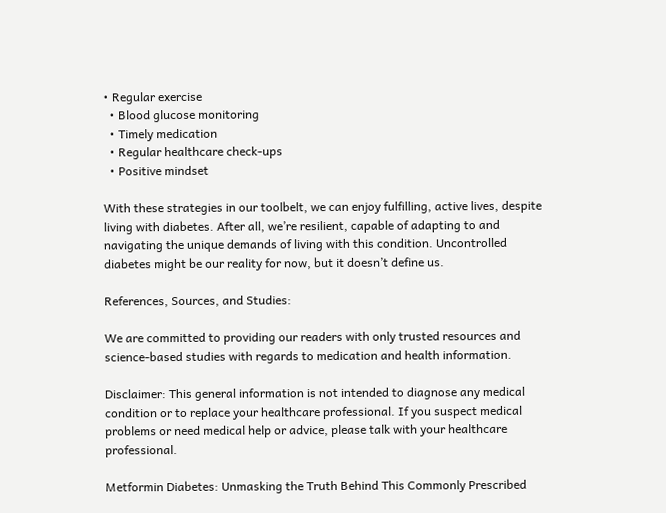• Regular exercise
  • Blood glucose monitoring
  • Timely medication
  • Regular healthcare check-ups
  • Positive mindset

With these strategies in our toolbelt, we can enjoy fulfilling, active lives, despite living with diabetes. After all, we’re resilient, capable of adapting to and navigating the unique demands of living with this condition. Uncontrolled diabetes might be our reality for now, but it doesn’t define us.

References, Sources, and Studies:

We are committed to providing our readers with only trusted resources and science-based studies with regards to medication and health information.

Disclaimer: This general information is not intended to diagnose any medical condition or to replace your healthcare professional. If you suspect medical problems or need medical help or advice, please talk with your healthcare professional.

Metformin Diabetes: Unmasking the Truth Behind This Commonly Prescribed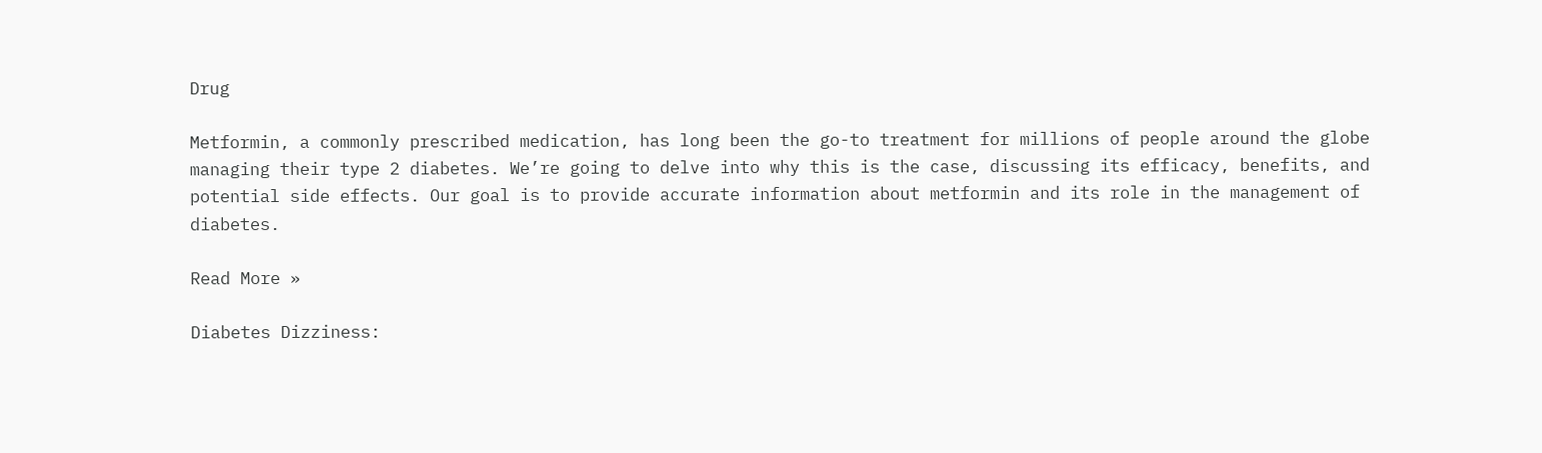Drug

Metformin, a commonly prescribed medication, has long been the go-to treatment for millions of people around the globe managing their type 2 diabetes. We’re going to delve into why this is the case, discussing its efficacy, benefits, and potential side effects. Our goal is to provide accurate information about metformin and its role in the management of diabetes.

Read More »

Diabetes Dizziness: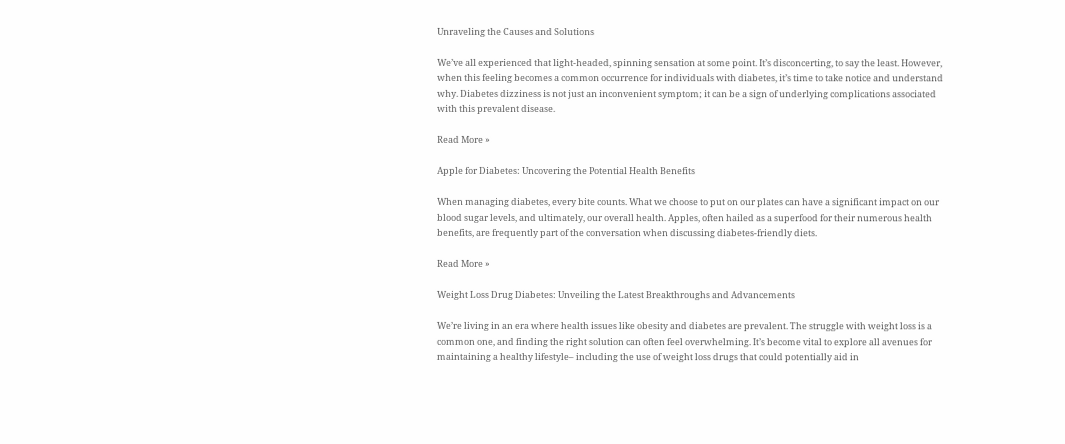Unraveling the Causes and Solutions

We’ve all experienced that light-headed, spinning sensation at some point. It’s disconcerting, to say the least. However, when this feeling becomes a common occurrence for individuals with diabetes, it’s time to take notice and understand why. Diabetes dizziness is not just an inconvenient symptom; it can be a sign of underlying complications associated with this prevalent disease.

Read More »

Apple for Diabetes: Uncovering the Potential Health Benefits

When managing diabetes, every bite counts. What we choose to put on our plates can have a significant impact on our blood sugar levels, and ultimately, our overall health. Apples, often hailed as a superfood for their numerous health benefits, are frequently part of the conversation when discussing diabetes-friendly diets.

Read More »

Weight Loss Drug Diabetes: Unveiling the Latest Breakthroughs and Advancements

We’re living in an era where health issues like obesity and diabetes are prevalent. The struggle with weight loss is a common one, and finding the right solution can often feel overwhelming. It’s become vital to explore all avenues for maintaining a healthy lifestyle– including the use of weight loss drugs that could potentially aid in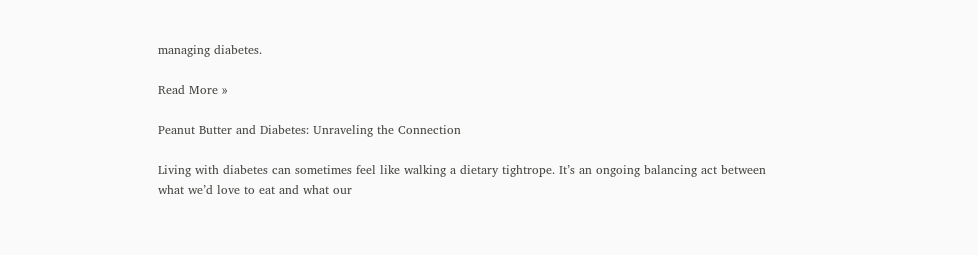managing diabetes.

Read More »

Peanut Butter and Diabetes: Unraveling the Connection

Living with diabetes can sometimes feel like walking a dietary tightrope. It’s an ongoing balancing act between what we’d love to eat and what our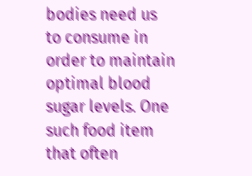bodies need us to consume in order to maintain optimal blood sugar levels. One such food item that often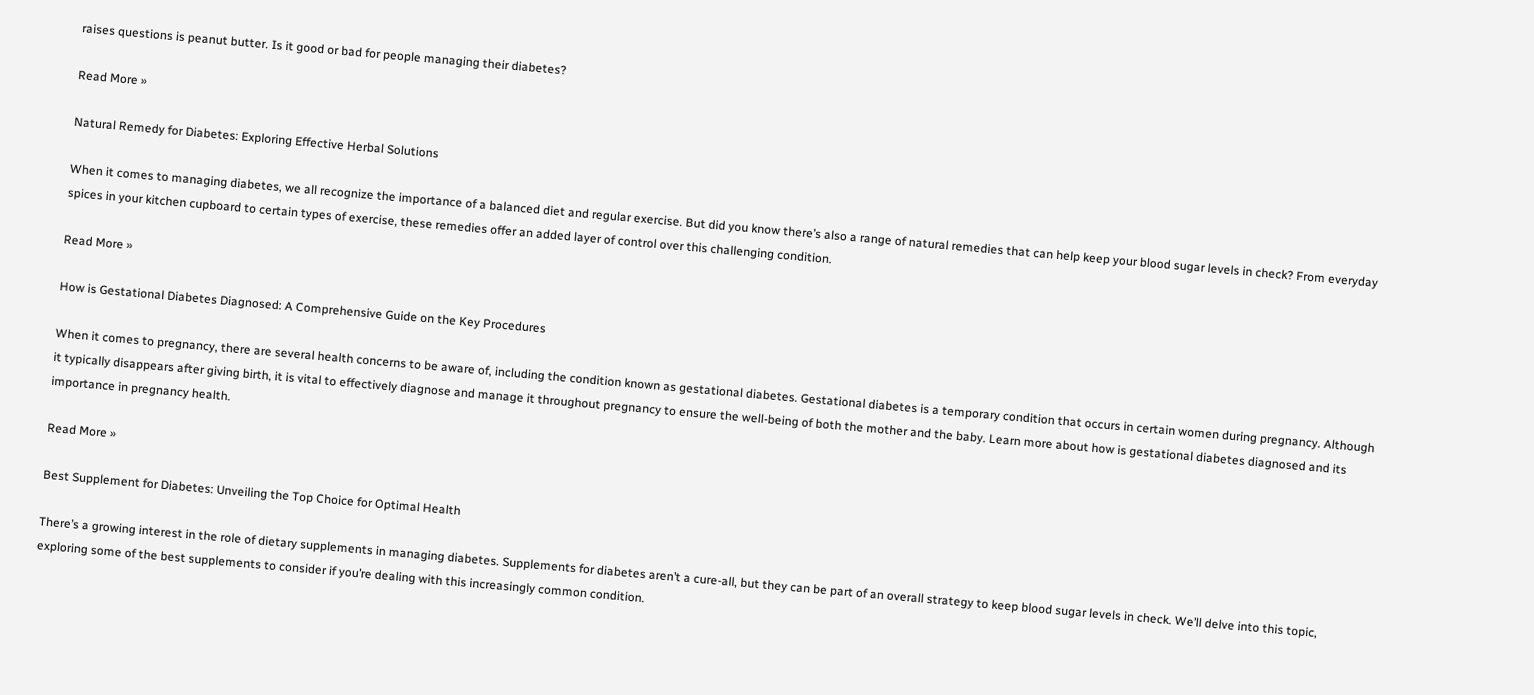raises questions is peanut butter. Is it good or bad for people managing their diabetes?

Read More »

Natural Remedy for Diabetes: Exploring Effective Herbal Solutions

When it comes to managing diabetes, we all recognize the importance of a balanced diet and regular exercise. But did you know there’s also a range of natural remedies that can help keep your blood sugar levels in check? From everyday spices in your kitchen cupboard to certain types of exercise, these remedies offer an added layer of control over this challenging condition.

Read More »

How is Gestational Diabetes Diagnosed: A Comprehensive Guide on the Key Procedures

When it comes to pregnancy, there are several health concerns to be aware of, including the condition known as gestational diabetes. Gestational diabetes is a temporary condition that occurs in certain women during pregnancy. Although it typically disappears after giving birth, it is vital to effectively diagnose and manage it throughout pregnancy to ensure the well-being of both the mother and the baby. Learn more about how is gestational diabetes diagnosed and its importance in pregnancy health.

Read More »

Best Supplement for Diabetes: Unveiling the Top Choice for Optimal Health

There’s a growing interest in the role of dietary supplements in managing diabetes. Supplements for diabetes aren’t a cure-all, but they can be part of an overall strategy to keep blood sugar levels in check. We’ll delve into this topic, exploring some of the best supplements to consider if you’re dealing with this increasingly common condition.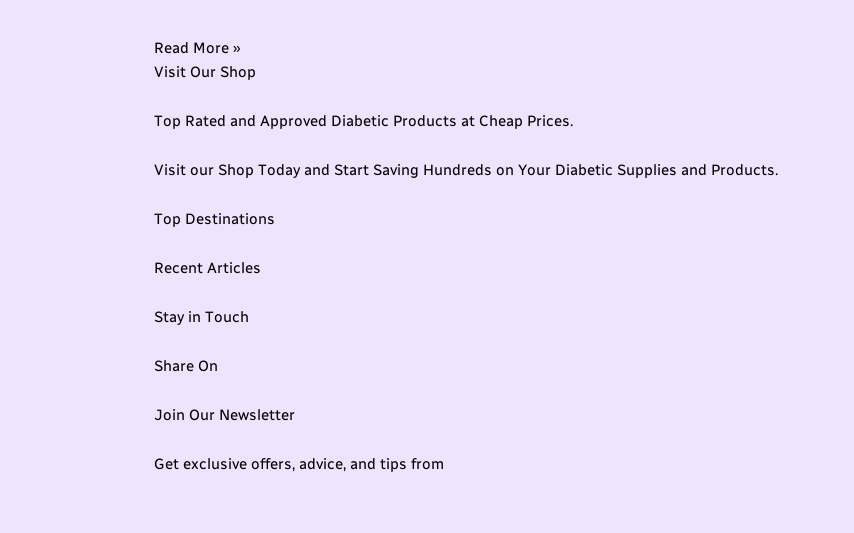Read More »
Visit Our Shop

Top Rated and Approved Diabetic Products at Cheap Prices.

Visit our Shop Today and Start Saving Hundreds on Your Diabetic Supplies and Products.

Top Destinations

Recent Articles

Stay in Touch

Share On

Join Our Newsletter

Get exclusive offers, advice, and tips from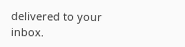delivered to your inbox.